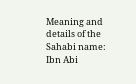Meaning and details of the Sahabi name: Ibn Abi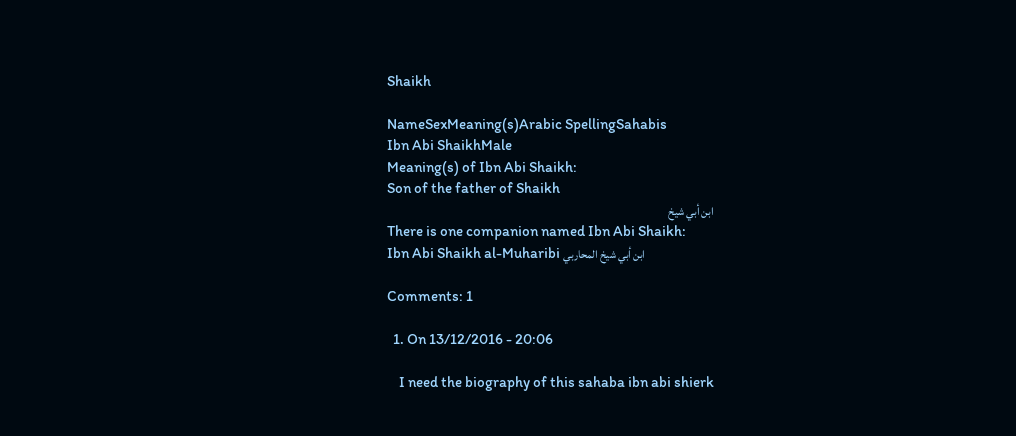Shaikh

NameSexMeaning(s)Arabic SpellingSahabis
Ibn Abi ShaikhMale
Meaning(s) of Ibn Abi Shaikh:
Son of the father of Shaikh
ابن أبي شيخ
There is one companion named Ibn Abi Shaikh:
Ibn Abi Shaikh al-Muharibi ابن أبي شيخ المحاربي

Comments: 1

  1. On 13/12/2016 - 20:06

    I need the biography of this sahaba ibn abi shierk